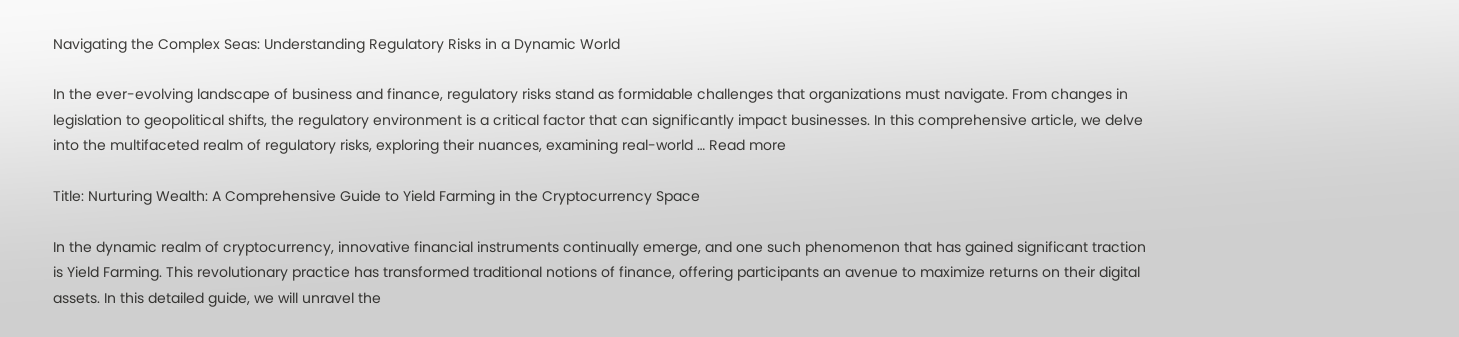Navigating the Complex Seas: Understanding Regulatory Risks in a Dynamic World

In the ever-evolving landscape of business and finance, regulatory risks stand as formidable challenges that organizations must navigate. From changes in legislation to geopolitical shifts, the regulatory environment is a critical factor that can significantly impact businesses. In this comprehensive article, we delve into the multifaceted realm of regulatory risks, exploring their nuances, examining real-world … Read more

Title: Nurturing Wealth: A Comprehensive Guide to Yield Farming in the Cryptocurrency Space

In the dynamic realm of cryptocurrency, innovative financial instruments continually emerge, and one such phenomenon that has gained significant traction is Yield Farming. This revolutionary practice has transformed traditional notions of finance, offering participants an avenue to maximize returns on their digital assets. In this detailed guide, we will unravel the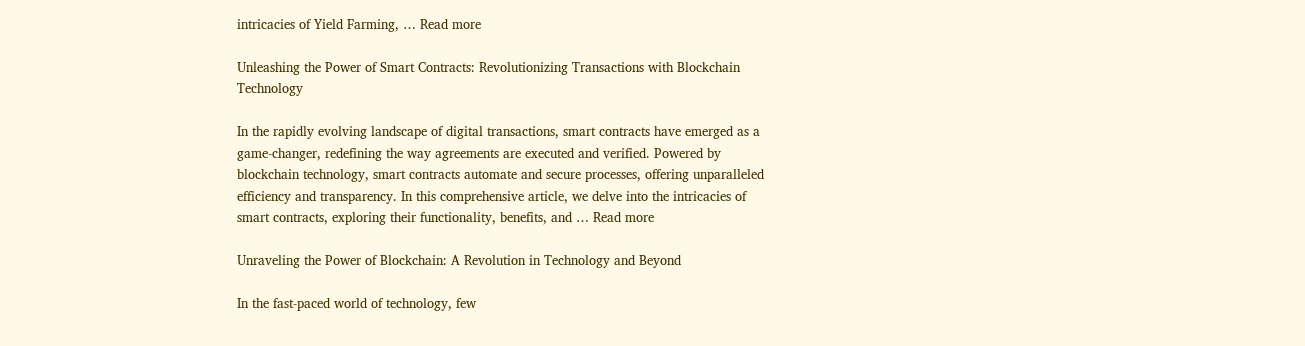intricacies of Yield Farming, … Read more

Unleashing the Power of Smart Contracts: Revolutionizing Transactions with Blockchain Technology

In the rapidly evolving landscape of digital transactions, smart contracts have emerged as a game-changer, redefining the way agreements are executed and verified. Powered by blockchain technology, smart contracts automate and secure processes, offering unparalleled efficiency and transparency. In this comprehensive article, we delve into the intricacies of smart contracts, exploring their functionality, benefits, and … Read more

Unraveling the Power of Blockchain: A Revolution in Technology and Beyond

In the fast-paced world of technology, few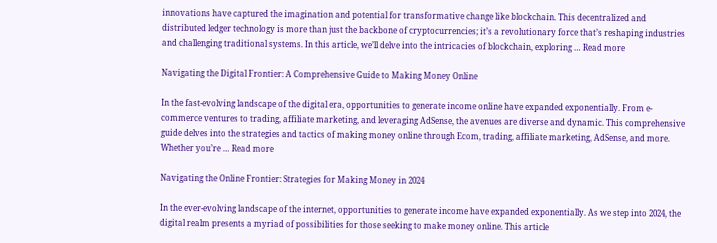innovations have captured the imagination and potential for transformative change like blockchain. This decentralized and distributed ledger technology is more than just the backbone of cryptocurrencies; it’s a revolutionary force that’s reshaping industries and challenging traditional systems. In this article, we’ll delve into the intricacies of blockchain, exploring … Read more

Navigating the Digital Frontier: A Comprehensive Guide to Making Money Online

In the fast-evolving landscape of the digital era, opportunities to generate income online have expanded exponentially. From e-commerce ventures to trading, affiliate marketing, and leveraging AdSense, the avenues are diverse and dynamic. This comprehensive guide delves into the strategies and tactics of making money online through Ecom, trading, affiliate marketing, AdSense, and more. Whether you’re … Read more

Navigating the Online Frontier: Strategies for Making Money in 2024

In the ever-evolving landscape of the internet, opportunities to generate income have expanded exponentially. As we step into 2024, the digital realm presents a myriad of possibilities for those seeking to make money online. This article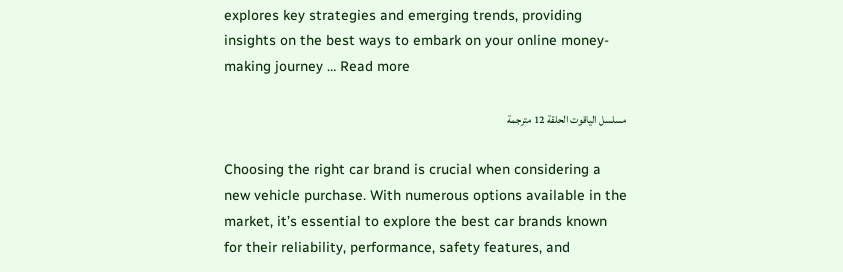explores key strategies and emerging trends, providing insights on the best ways to embark on your online money-making journey … Read more

مسلسل الياقوت الحلقة 12 مترجمة

Choosing the right car brand is crucial when considering a new vehicle purchase. With numerous options available in the market, it’s essential to explore the best car brands known for their reliability, performance, safety features, and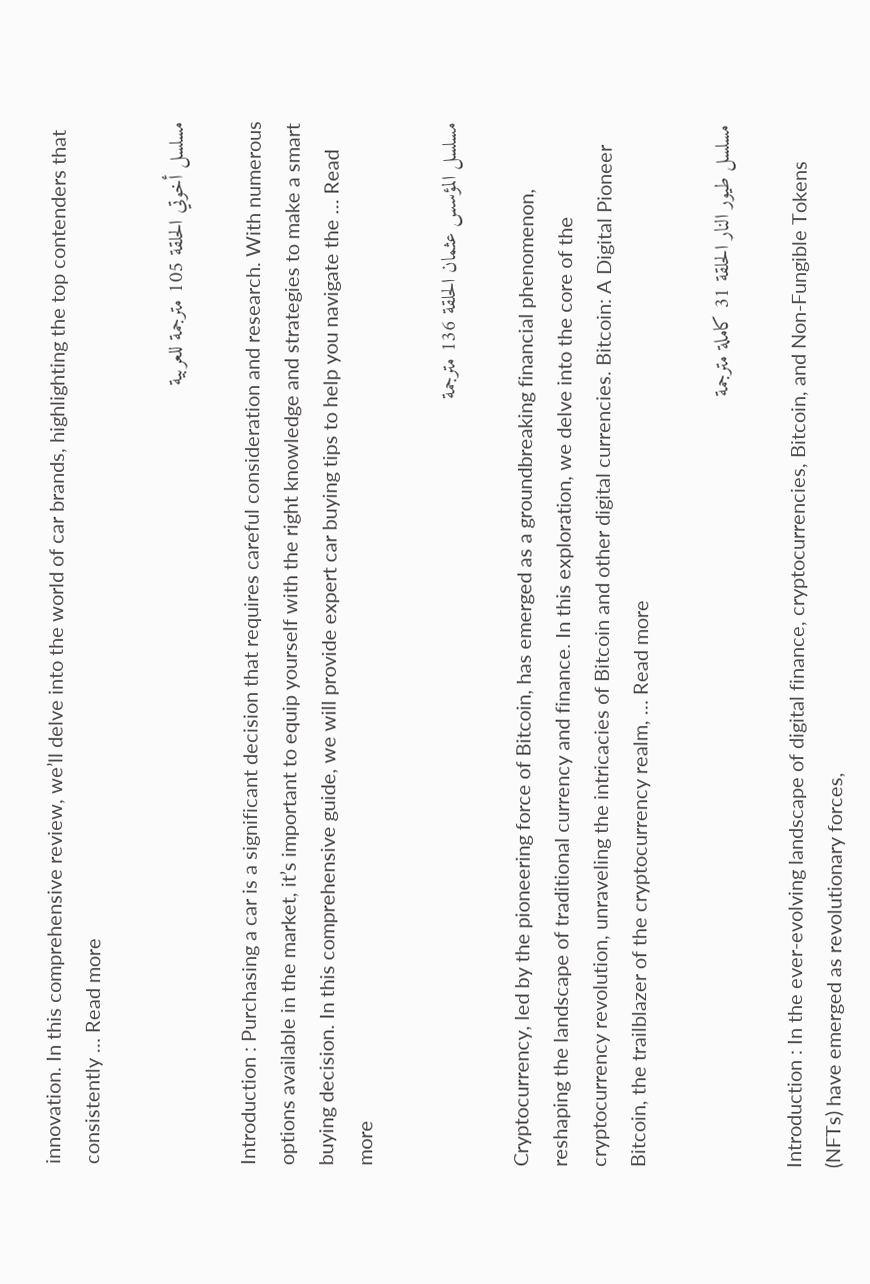innovation. In this comprehensive review, we’ll delve into the world of car brands, highlighting the top contenders that consistently … Read more

مسلسل أخوتي الحلقة 105 مترجمة للعربية

Introduction : Purchasing a car is a significant decision that requires careful consideration and research. With numerous options available in the market, it’s important to equip yourself with the right knowledge and strategies to make a smart buying decision. In this comprehensive guide, we will provide expert car buying tips to help you navigate the … Read more

مسلسل المؤسس عثمان الحلقة 136 مترجمة

Cryptocurrency, led by the pioneering force of Bitcoin, has emerged as a groundbreaking financial phenomenon, reshaping the landscape of traditional currency and finance. In this exploration, we delve into the core of the cryptocurrency revolution, unraveling the intricacies of Bitcoin and other digital currencies. Bitcoin: A Digital Pioneer Bitcoin, the trailblazer of the cryptocurrency realm, … Read more

مسلسل طيور النار الحلقة 31 كاملة مترجمة

Introduction : In the ever-evolving landscape of digital finance, cryptocurrencies, Bitcoin, and Non-Fungible Tokens (NFTs) have emerged as revolutionary forces,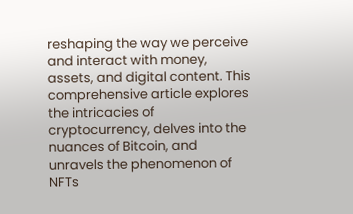reshaping the way we perceive and interact with money, assets, and digital content. This comprehensive article explores the intricacies of cryptocurrency, delves into the nuances of Bitcoin, and unravels the phenomenon of NFTs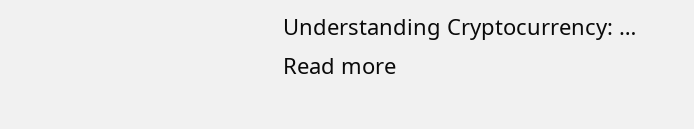Understanding Cryptocurrency: … Read more